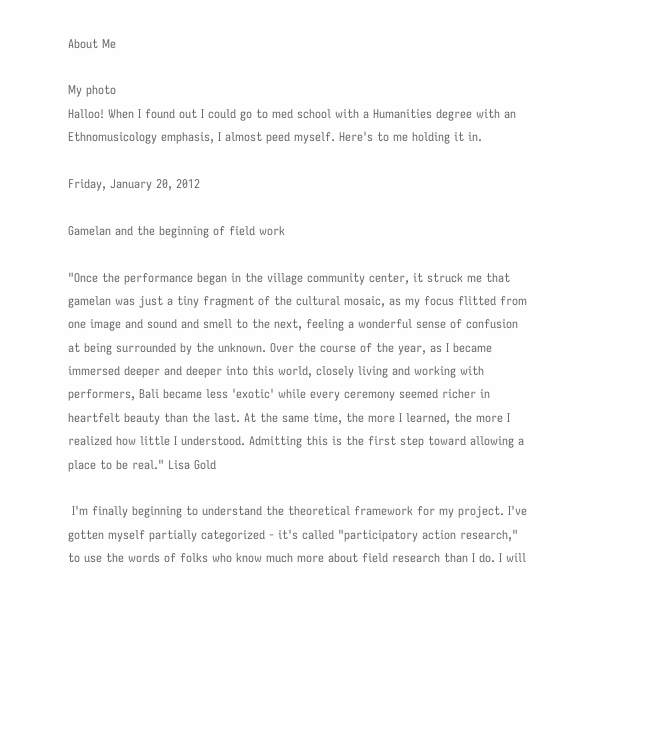About Me

My photo
Halloo! When I found out I could go to med school with a Humanities degree with an Ethnomusicology emphasis, I almost peed myself. Here's to me holding it in.

Friday, January 20, 2012

Gamelan and the beginning of field work

"Once the performance began in the village community center, it struck me that gamelan was just a tiny fragment of the cultural mosaic, as my focus flitted from one image and sound and smell to the next, feeling a wonderful sense of confusion at being surrounded by the unknown. Over the course of the year, as I became immersed deeper and deeper into this world, closely living and working with performers, Bali became less 'exotic' while every ceremony seemed richer in heartfelt beauty than the last. At the same time, the more I learned, the more I realized how little I understood. Admitting this is the first step toward allowing a place to be real." Lisa Gold

 I'm finally beginning to understand the theoretical framework for my project. I've gotten myself partially categorized - it's called "participatory action research," to use the words of folks who know much more about field research than I do. I will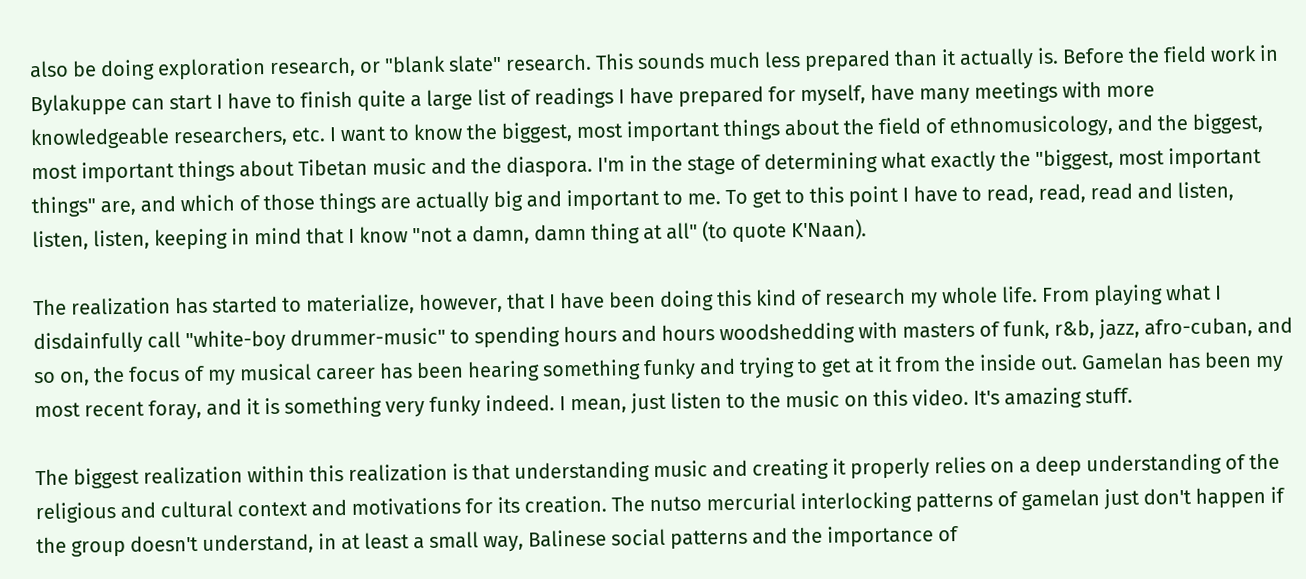also be doing exploration research, or "blank slate" research. This sounds much less prepared than it actually is. Before the field work in Bylakuppe can start I have to finish quite a large list of readings I have prepared for myself, have many meetings with more knowledgeable researchers, etc. I want to know the biggest, most important things about the field of ethnomusicology, and the biggest, most important things about Tibetan music and the diaspora. I'm in the stage of determining what exactly the "biggest, most important things" are, and which of those things are actually big and important to me. To get to this point I have to read, read, read and listen, listen, listen, keeping in mind that I know "not a damn, damn thing at all" (to quote K'Naan).

The realization has started to materialize, however, that I have been doing this kind of research my whole life. From playing what I disdainfully call "white-boy drummer-music" to spending hours and hours woodshedding with masters of funk, r&b, jazz, afro-cuban, and so on, the focus of my musical career has been hearing something funky and trying to get at it from the inside out. Gamelan has been my most recent foray, and it is something very funky indeed. I mean, just listen to the music on this video. It's amazing stuff.

The biggest realization within this realization is that understanding music and creating it properly relies on a deep understanding of the religious and cultural context and motivations for its creation. The nutso mercurial interlocking patterns of gamelan just don't happen if the group doesn't understand, in at least a small way, Balinese social patterns and the importance of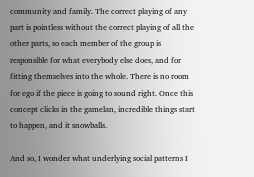community and family. The correct playing of any part is pointless without the correct playing of all the other parts, so each member of the group is responsible for what everybody else does, and for fitting themselves into the whole. There is no room for ego if the piece is going to sound right. Once this concept clicks in the gamelan, incredible things start to happen, and it snowballs.

And so, I wonder what underlying social patterns I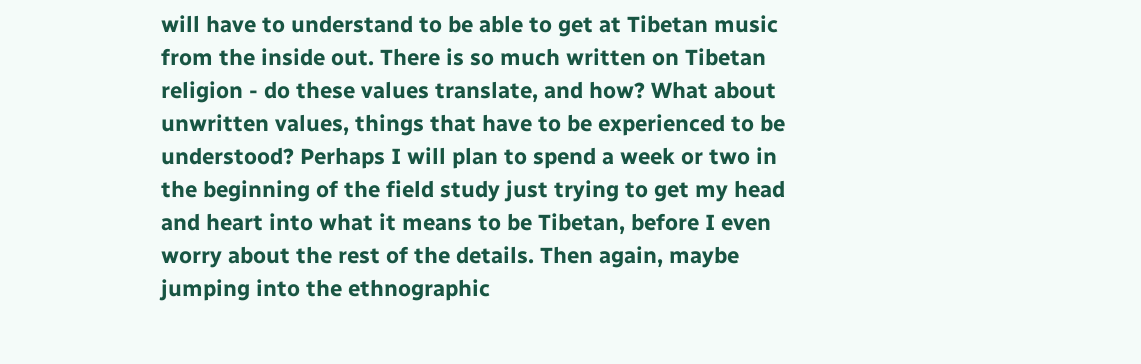will have to understand to be able to get at Tibetan music from the inside out. There is so much written on Tibetan religion - do these values translate, and how? What about unwritten values, things that have to be experienced to be understood? Perhaps I will plan to spend a week or two in the beginning of the field study just trying to get my head and heart into what it means to be Tibetan, before I even worry about the rest of the details. Then again, maybe jumping into the ethnographic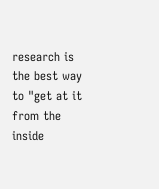research is the best way to "get at it from the inside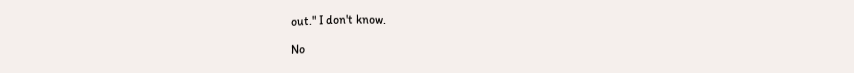out." I don't know.

No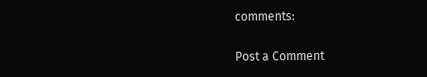comments:

Post a Comment